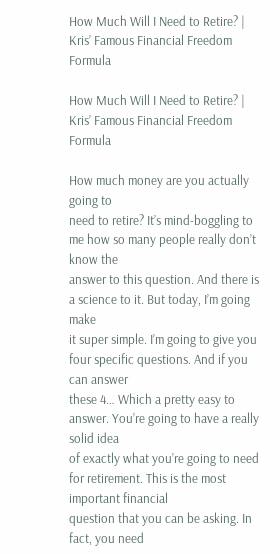How Much Will I Need to Retire? | Kris’ Famous Financial Freedom Formula

How Much Will I Need to Retire? | Kris’ Famous Financial Freedom Formula

How much money are you actually going to
need to retire? It’s mind-boggling to me how so many people really don’t know the
answer to this question. And there is a science to it. But today, I’m going make
it super simple. I’m going to give you four specific questions. And if you can answer
these 4… Which a pretty easy to answer. You’re going to have a really solid idea
of exactly what you’re going to need for retirement. This is the most important financial
question that you can be asking. In fact, you need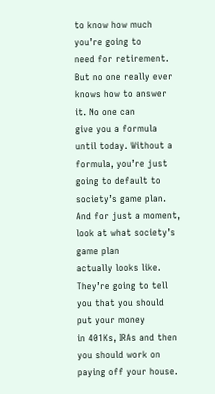to know how much you’re going to
need for retirement. But no one really ever knows how to answer it. No one can
give you a formula until today. Without a formula, you’re just going to default to
society’s game plan. And for just a moment, look at what society’s game plan
actually looks like. They’re going to tell you that you should put your money
in 401Ks, IRAs and then you should work on paying off your house.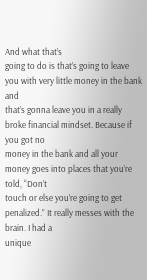And what that’s
going to do is that’s going to leave you with very little money in the bank and
that’s gonna leave you in a really broke financial mindset. Because if you got no
money in the bank and all your money goes into places that you’re told, “Don’t
touch or else you’re going to get penalized.” It really messes with the brain. I had a
unique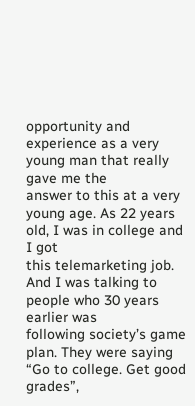opportunity and experience as a very young man that really gave me the
answer to this at a very young age. As 22 years old, I was in college and I got
this telemarketing job. And I was talking to people who 30 years earlier was
following society’s game plan. They were saying “Go to college. Get good grades”,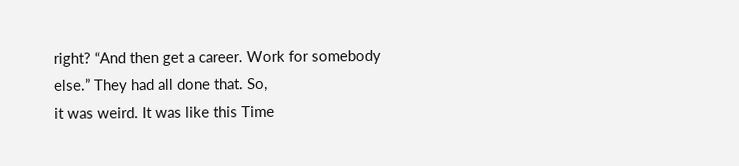right? “And then get a career. Work for somebody else.” They had all done that. So,
it was weird. It was like this Time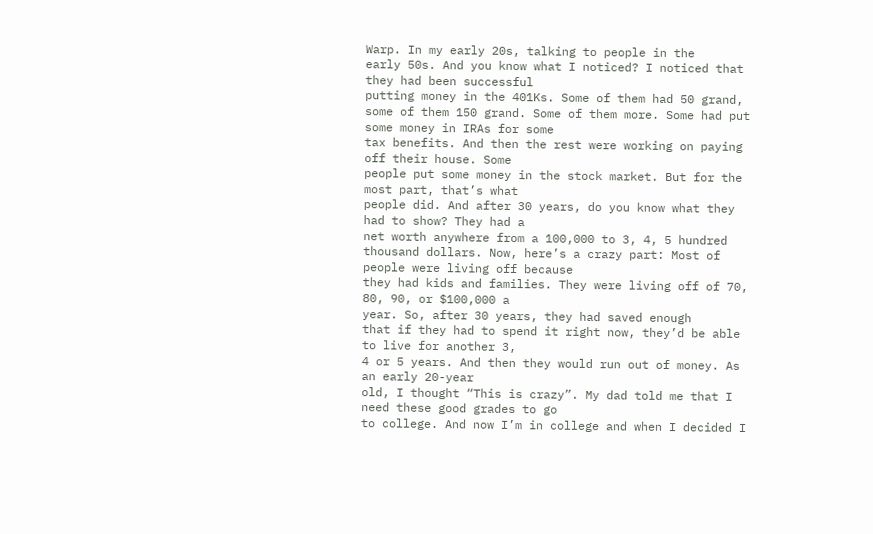Warp. In my early 20s, talking to people in the
early 50s. And you know what I noticed? I noticed that they had been successful
putting money in the 401Ks. Some of them had 50 grand,
some of them 150 grand. Some of them more. Some had put some money in IRAs for some
tax benefits. And then the rest were working on paying off their house. Some
people put some money in the stock market. But for the most part, that’s what
people did. And after 30 years, do you know what they had to show? They had a
net worth anywhere from a 100,000 to 3, 4, 5 hundred
thousand dollars. Now, here’s a crazy part: Most of people were living off because
they had kids and families. They were living off of 70, 80, 90, or $100,000 a
year. So, after 30 years, they had saved enough
that if they had to spend it right now, they’d be able to live for another 3,
4 or 5 years. And then they would run out of money. As an early 20-year
old, I thought “This is crazy”. My dad told me that I need these good grades to go
to college. And now I’m in college and when I decided I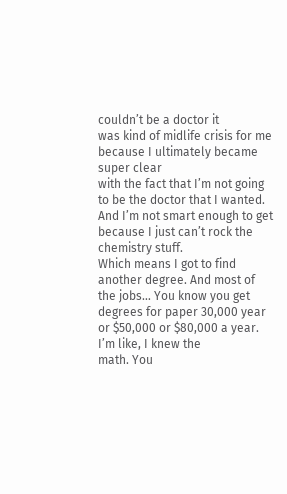couldn’t be a doctor it
was kind of midlife crisis for me because I ultimately became super clear
with the fact that I’m not going to be the doctor that I wanted.
And I’m not smart enough to get because I just can’t rock the chemistry stuff.
Which means I got to find another degree. And most of the jobs… You know you get
degrees for paper 30,000 year or $50,000 or $80,000 a year. I’m like, I knew the
math. You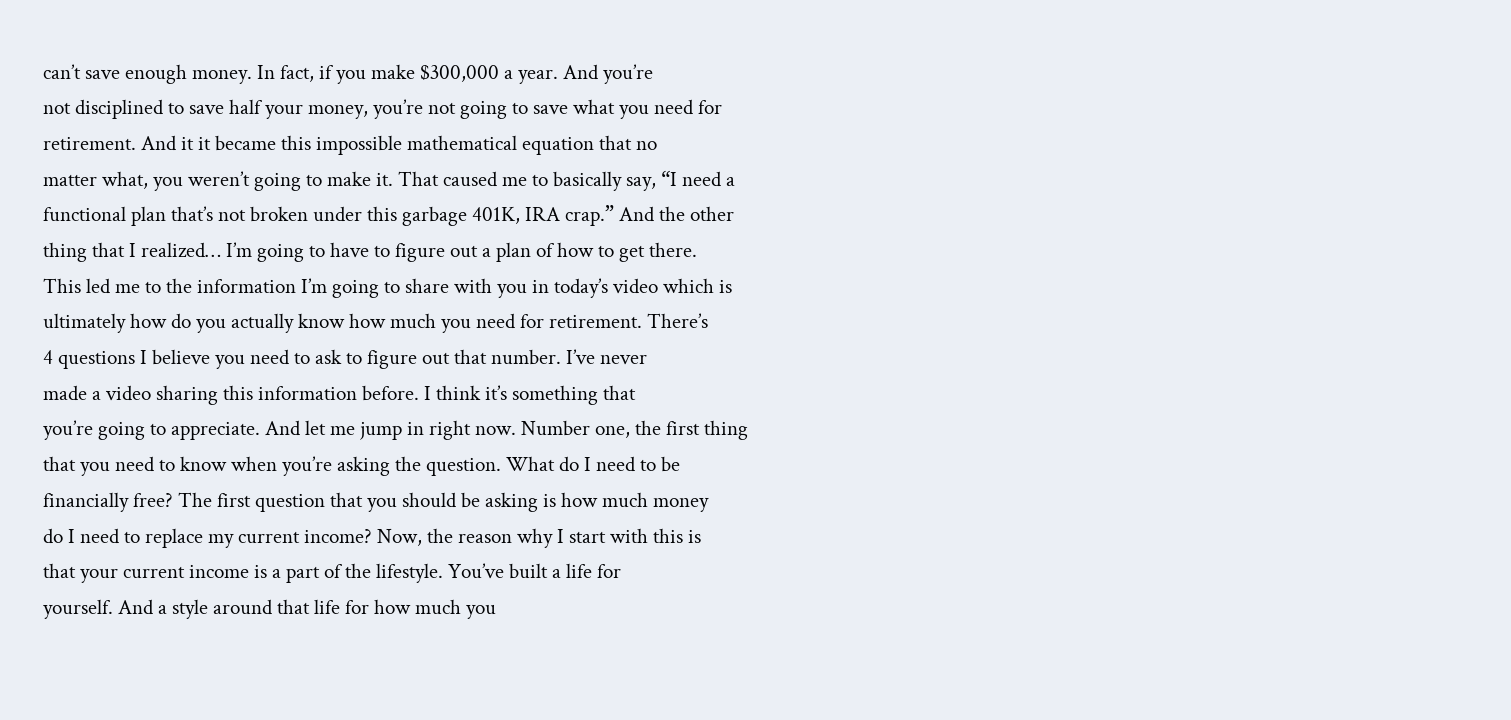can’t save enough money. In fact, if you make $300,000 a year. And you’re
not disciplined to save half your money, you’re not going to save what you need for
retirement. And it it became this impossible mathematical equation that no
matter what, you weren’t going to make it. That caused me to basically say, “I need a
functional plan that’s not broken under this garbage 401K, IRA crap.” And the other
thing that I realized… I’m going to have to figure out a plan of how to get there.
This led me to the information I’m going to share with you in today’s video which is
ultimately how do you actually know how much you need for retirement. There’s
4 questions I believe you need to ask to figure out that number. I’ve never
made a video sharing this information before. I think it’s something that
you’re going to appreciate. And let me jump in right now. Number one, the first thing
that you need to know when you’re asking the question. What do I need to be
financially free? The first question that you should be asking is how much money
do I need to replace my current income? Now, the reason why I start with this is
that your current income is a part of the lifestyle. You’ve built a life for
yourself. And a style around that life for how much you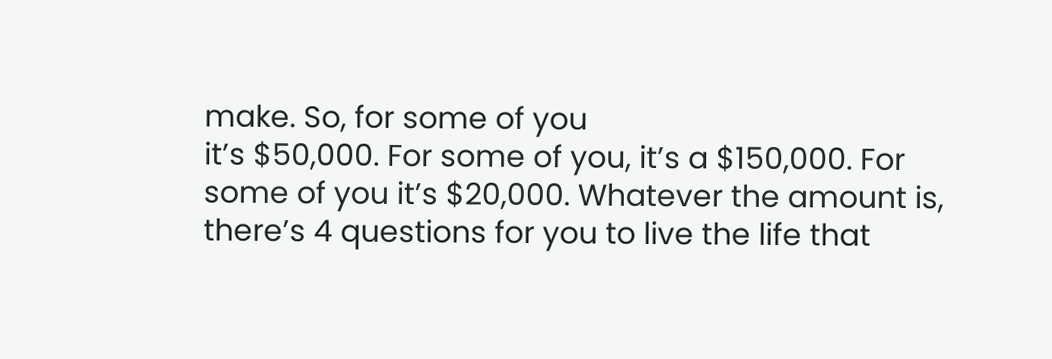make. So, for some of you
it’s $50,000. For some of you, it’s a $150,000. For some of you it’s $20,000. Whatever the amount is,
there’s 4 questions for you to live the life that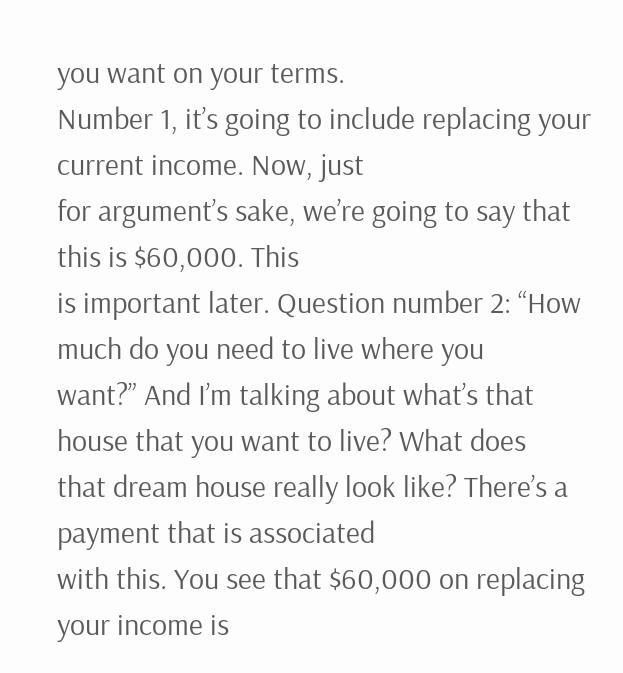you want on your terms.
Number 1, it’s going to include replacing your current income. Now, just
for argument’s sake, we’re going to say that this is $60,000. This
is important later. Question number 2: “How much do you need to live where you
want?” And I’m talking about what’s that house that you want to live? What does
that dream house really look like? There’s a payment that is associated
with this. You see that $60,000 on replacing your income is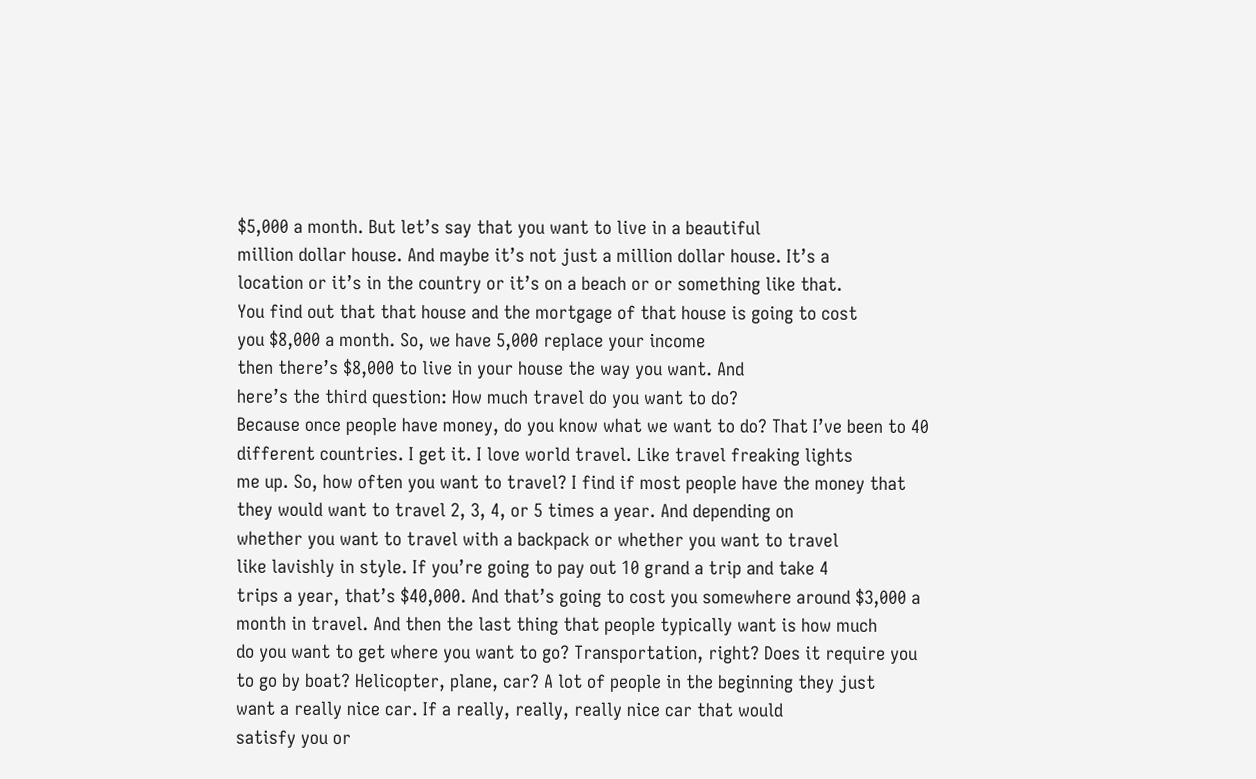$5,000 a month. But let’s say that you want to live in a beautiful
million dollar house. And maybe it’s not just a million dollar house. It’s a
location or it’s in the country or it’s on a beach or or something like that.
You find out that that house and the mortgage of that house is going to cost
you $8,000 a month. So, we have 5,000 replace your income
then there’s $8,000 to live in your house the way you want. And
here’s the third question: How much travel do you want to do?
Because once people have money, do you know what we want to do? That I’ve been to 40
different countries. I get it. I love world travel. Like travel freaking lights
me up. So, how often you want to travel? I find if most people have the money that
they would want to travel 2, 3, 4, or 5 times a year. And depending on
whether you want to travel with a backpack or whether you want to travel
like lavishly in style. If you’re going to pay out 10 grand a trip and take 4
trips a year, that’s $40,000. And that’s going to cost you somewhere around $3,000 a
month in travel. And then the last thing that people typically want is how much
do you want to get where you want to go? Transportation, right? Does it require you
to go by boat? Helicopter, plane, car? A lot of people in the beginning they just
want a really nice car. If a really, really, really nice car that would
satisfy you or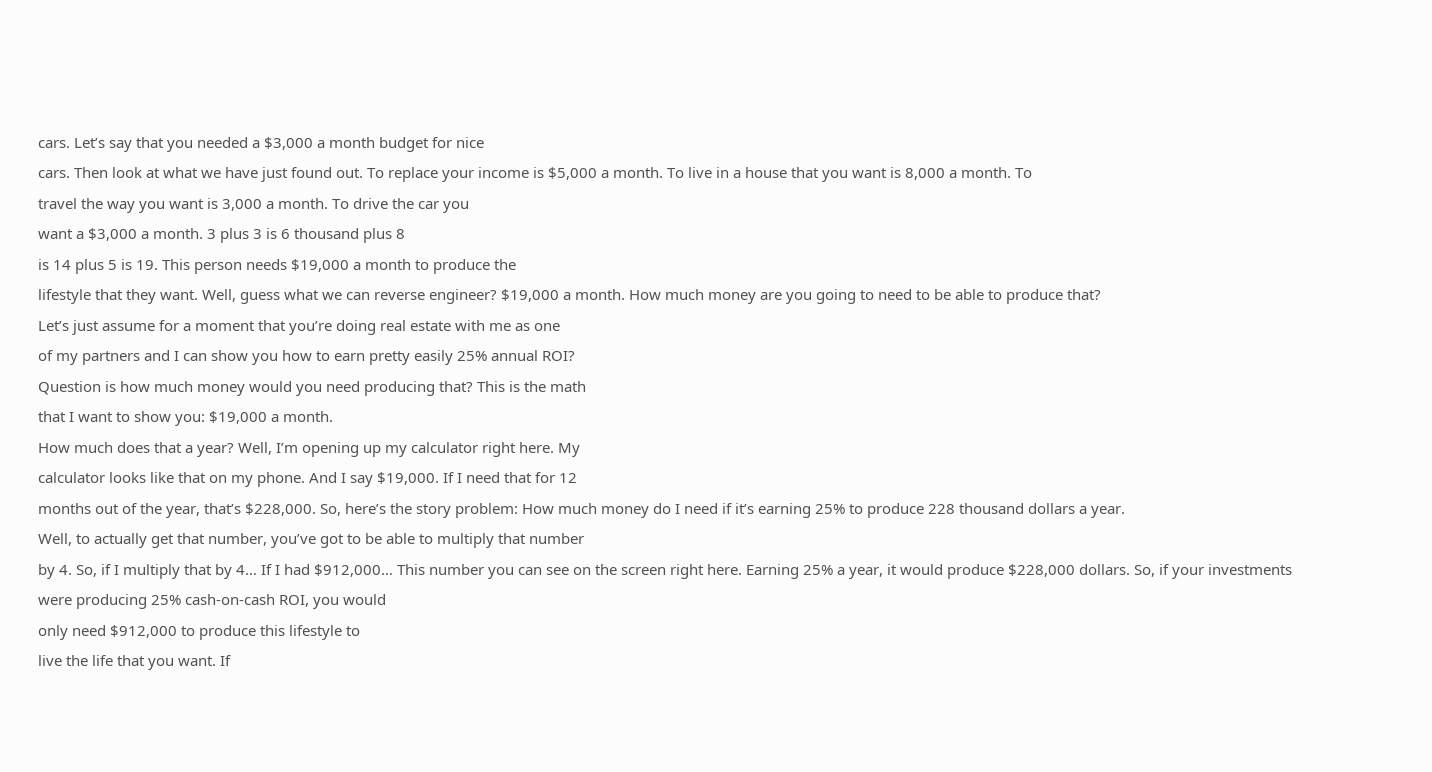cars. Let’s say that you needed a $3,000 a month budget for nice
cars. Then look at what we have just found out. To replace your income is $5,000 a month. To live in a house that you want is 8,000 a month. To
travel the way you want is 3,000 a month. To drive the car you
want a $3,000 a month. 3 plus 3 is 6 thousand plus 8
is 14 plus 5 is 19. This person needs $19,000 a month to produce the
lifestyle that they want. Well, guess what we can reverse engineer? $19,000 a month. How much money are you going to need to be able to produce that?
Let’s just assume for a moment that you’re doing real estate with me as one
of my partners and I can show you how to earn pretty easily 25% annual ROI?
Question is how much money would you need producing that? This is the math
that I want to show you: $19,000 a month.
How much does that a year? Well, I’m opening up my calculator right here. My
calculator looks like that on my phone. And I say $19,000. If I need that for 12
months out of the year, that’s $228,000. So, here’s the story problem: How much money do I need if it’s earning 25% to produce 228 thousand dollars a year.
Well, to actually get that number, you’ve got to be able to multiply that number
by 4. So, if I multiply that by 4… If I had $912,000… This number you can see on the screen right here. Earning 25% a year, it would produce $228,000 dollars. So, if your investments were producing 25% cash-on-cash ROI, you would
only need $912,000 to produce this lifestyle to
live the life that you want. If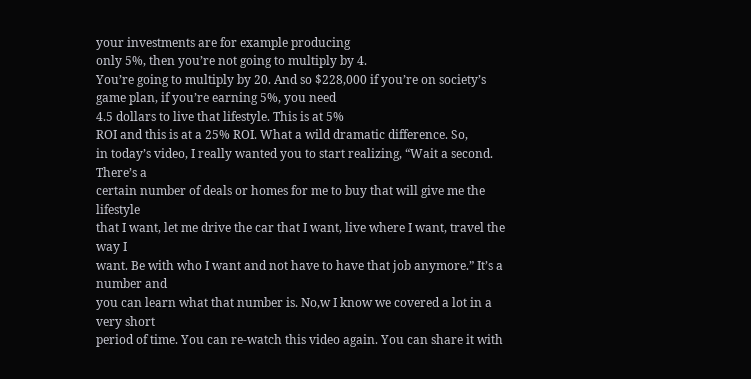your investments are for example producing
only 5%, then you’re not going to multiply by 4.
You’re going to multiply by 20. And so $228,000 if you’re on society’s game plan, if you’re earning 5%, you need
4.5 dollars to live that lifestyle. This is at 5%
ROI and this is at a 25% ROI. What a wild dramatic difference. So,
in today’s video, I really wanted you to start realizing, “Wait a second. There’s a
certain number of deals or homes for me to buy that will give me the lifestyle
that I want, let me drive the car that I want, live where I want, travel the way I
want. Be with who I want and not have to have that job anymore.” It’s a number and
you can learn what that number is. No,w I know we covered a lot in a very short
period of time. You can re-watch this video again. You can share it with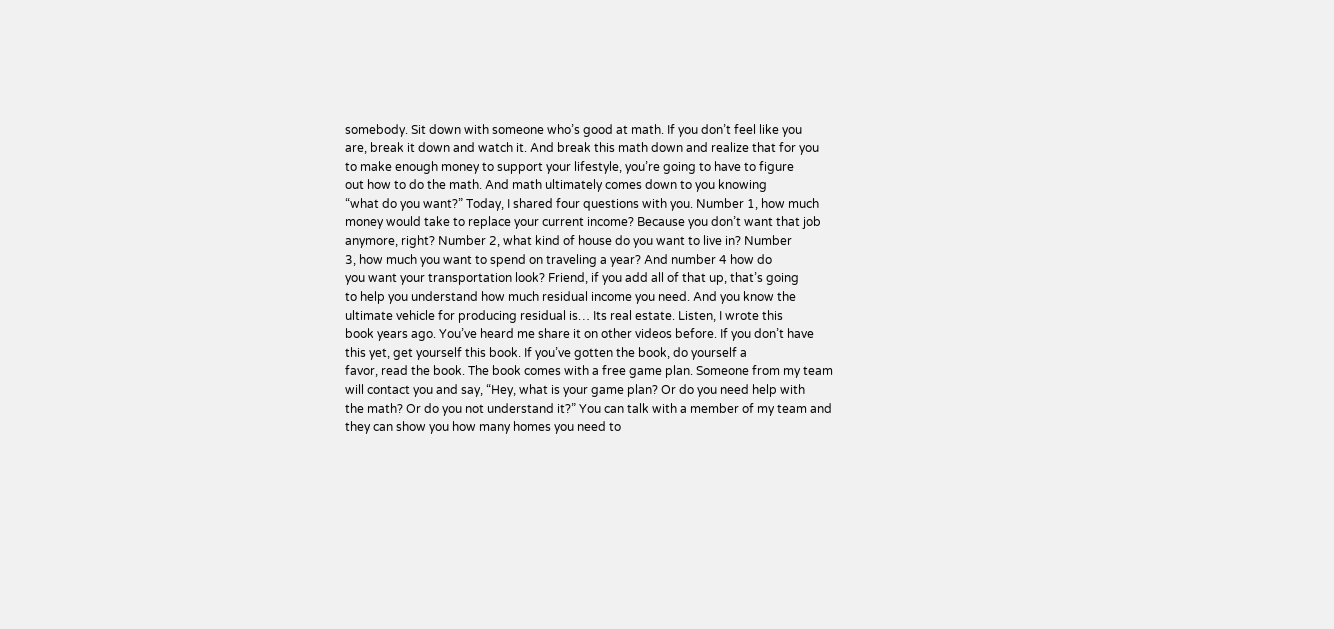somebody. Sit down with someone who’s good at math. If you don’t feel like you
are, break it down and watch it. And break this math down and realize that for you
to make enough money to support your lifestyle, you’re going to have to figure
out how to do the math. And math ultimately comes down to you knowing
“what do you want?” Today, I shared four questions with you. Number 1, how much
money would take to replace your current income? Because you don’t want that job
anymore, right? Number 2, what kind of house do you want to live in? Number
3, how much you want to spend on traveling a year? And number 4 how do
you want your transportation look? Friend, if you add all of that up, that’s going
to help you understand how much residual income you need. And you know the
ultimate vehicle for producing residual is… Its real estate. Listen, I wrote this
book years ago. You’ve heard me share it on other videos before. If you don’t have
this yet, get yourself this book. If you’ve gotten the book, do yourself a
favor, read the book. The book comes with a free game plan. Someone from my team
will contact you and say, “Hey, what is your game plan? Or do you need help with
the math? Or do you not understand it?” You can talk with a member of my team and
they can show you how many homes you need to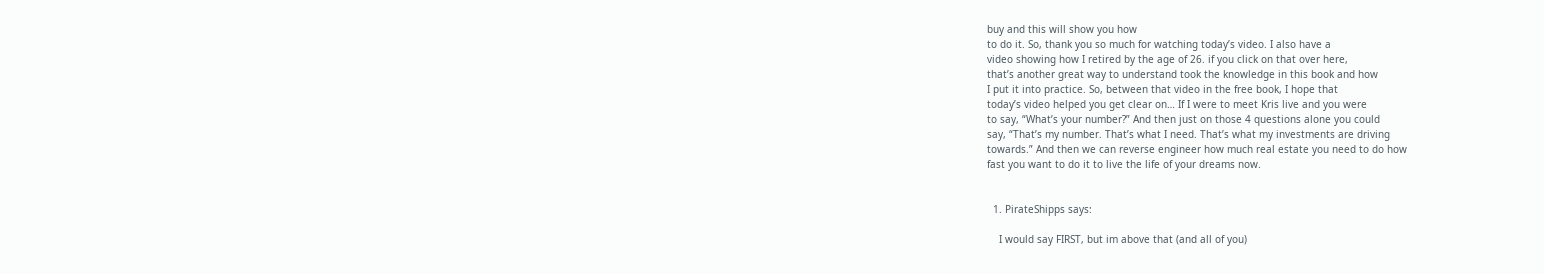buy and this will show you how
to do it. So, thank you so much for watching today’s video. I also have a
video showing how I retired by the age of 26. if you click on that over here,
that’s another great way to understand took the knowledge in this book and how
I put it into practice. So, between that video in the free book, I hope that
today’s video helped you get clear on… If I were to meet Kris live and you were
to say, “What’s your number?” And then just on those 4 questions alone you could
say, “That’s my number. That’s what I need. That’s what my investments are driving
towards.” And then we can reverse engineer how much real estate you need to do how
fast you want to do it to live the life of your dreams now.


  1. PirateShipps says:

    I would say FIRST, but im above that (and all of you)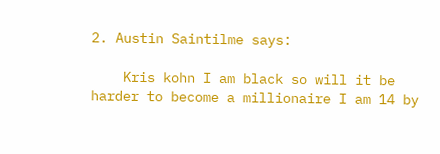2. Austin Saintilme says:

    Kris kohn I am black so will it be harder to become a millionaire I am 14 by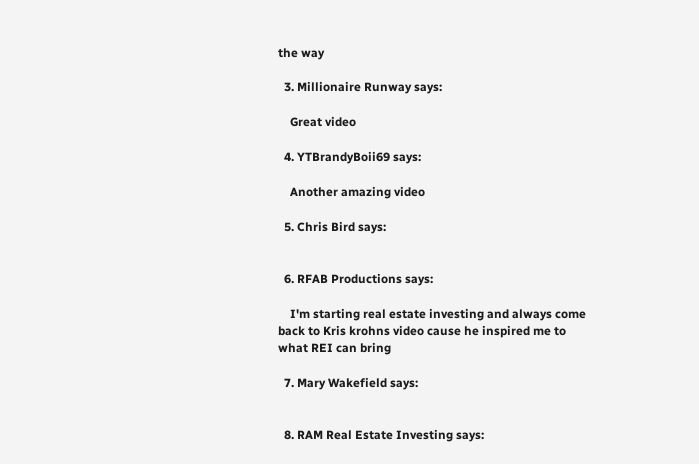the way

  3. Millionaire Runway says:

    Great video

  4. YTBrandyBoii69 says:

    Another amazing video

  5. Chris Bird says:


  6. RFAB Productions says:

    I'm starting real estate investing and always come back to Kris krohns video cause he inspired me to what REI can bring

  7. Mary Wakefield says:


  8. RAM Real Estate Investing says: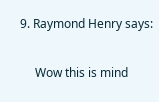9. Raymond Henry says:

     Wow this is mind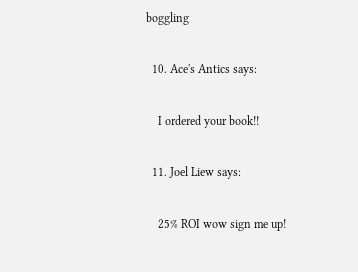boggling

  10. Ace's Antics says:

    I ordered your book!!

  11. Joel Liew says:

    25% ROI wow sign me up!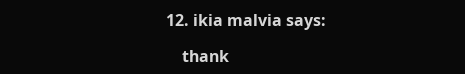12. ikia malvia says:

    thank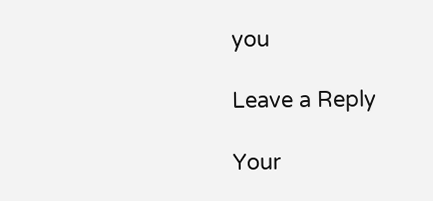you

Leave a Reply

Your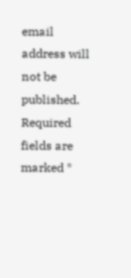email address will not be published. Required fields are marked *